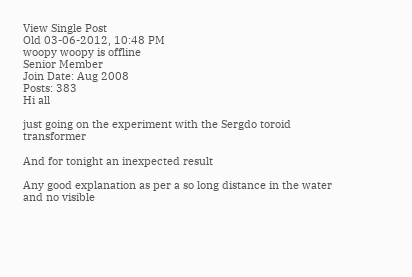View Single Post
Old 03-06-2012, 10:48 PM
woopy woopy is offline
Senior Member
Join Date: Aug 2008
Posts: 383
Hi all

just going on the experiment with the Sergdo toroid transformer

And for tonight an inexpected result

Any good explanation as per a so long distance in the water and no visible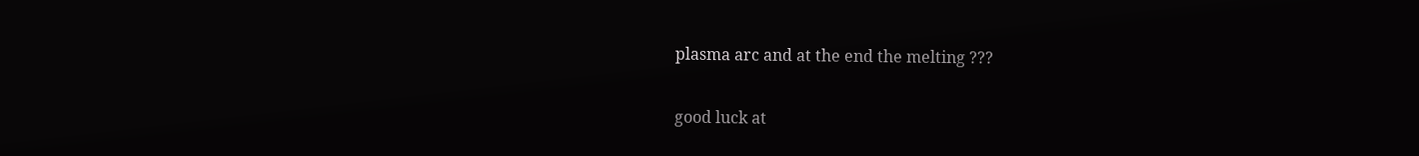plasma arc and at the end the melting ???

good luck at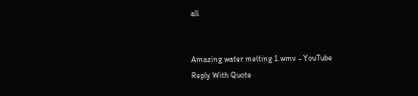all


Amazing water melting 1.wmv - YouTube
Reply With Quote